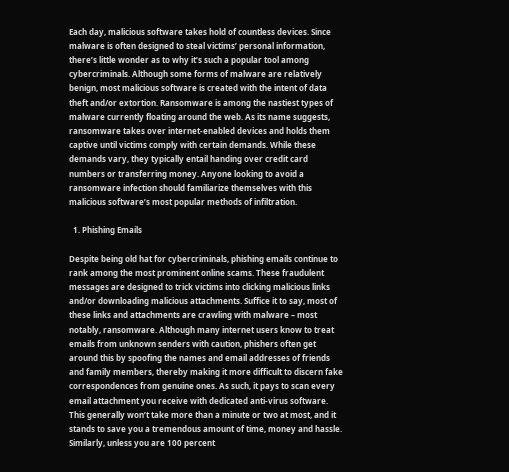Each day, malicious software takes hold of countless devices. Since malware is often designed to steal victims’ personal information, there’s little wonder as to why it’s such a popular tool among cybercriminals. Although some forms of malware are relatively benign, most malicious software is created with the intent of data theft and/or extortion. Ransomware is among the nastiest types of malware currently floating around the web. As its name suggests, ransomware takes over internet-enabled devices and holds them captive until victims comply with certain demands. While these demands vary, they typically entail handing over credit card numbers or transferring money. Anyone looking to avoid a ransomware infection should familiarize themselves with this malicious software’s most popular methods of infiltration.

  1. Phishing Emails

Despite being old hat for cybercriminals, phishing emails continue to rank among the most prominent online scams. These fraudulent messages are designed to trick victims into clicking malicious links and/or downloading malicious attachments. Suffice it to say, most of these links and attachments are crawling with malware – most notably, ransomware. Although many internet users know to treat emails from unknown senders with caution, phishers often get around this by spoofing the names and email addresses of friends and family members, thereby making it more difficult to discern fake correspondences from genuine ones. As such, it pays to scan every email attachment you receive with dedicated anti-virus software. This generally won’t take more than a minute or two at most, and it stands to save you a tremendous amount of time, money and hassle. Similarly, unless you are 100 percent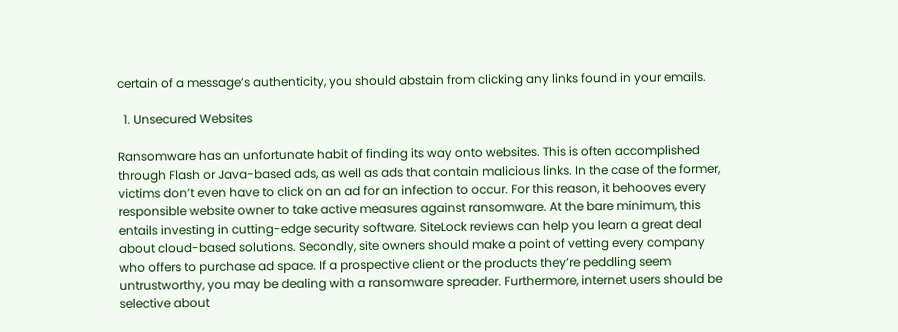certain of a message’s authenticity, you should abstain from clicking any links found in your emails.

  1. Unsecured Websites

Ransomware has an unfortunate habit of finding its way onto websites. This is often accomplished through Flash or Java-based ads, as well as ads that contain malicious links. In the case of the former, victims don’t even have to click on an ad for an infection to occur. For this reason, it behooves every responsible website owner to take active measures against ransomware. At the bare minimum, this entails investing in cutting-edge security software. SiteLock reviews can help you learn a great deal about cloud-based solutions. Secondly, site owners should make a point of vetting every company who offers to purchase ad space. If a prospective client or the products they’re peddling seem untrustworthy, you may be dealing with a ransomware spreader. Furthermore, internet users should be selective about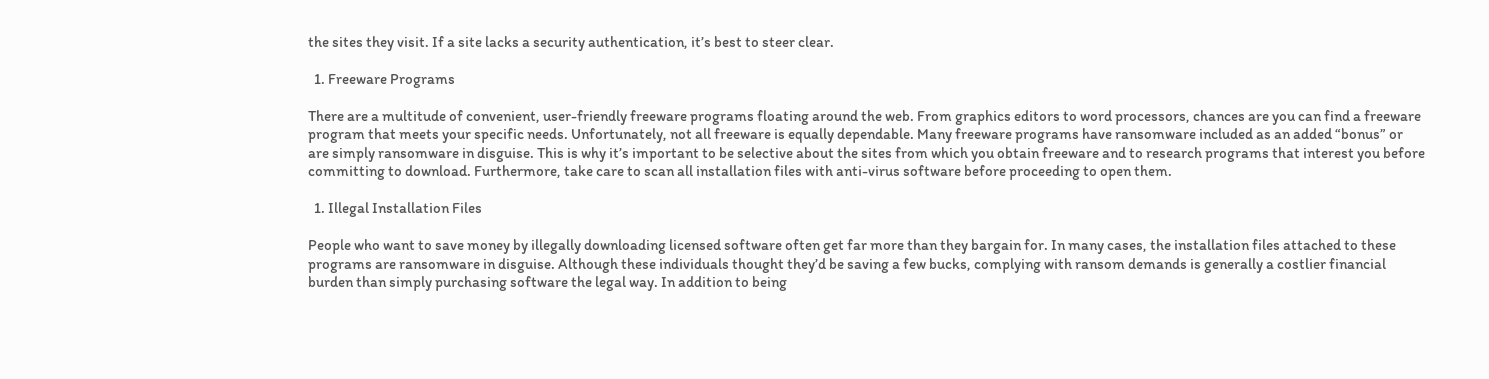the sites they visit. If a site lacks a security authentication, it’s best to steer clear.

  1. Freeware Programs

There are a multitude of convenient, user-friendly freeware programs floating around the web. From graphics editors to word processors, chances are you can find a freeware program that meets your specific needs. Unfortunately, not all freeware is equally dependable. Many freeware programs have ransomware included as an added “bonus” or are simply ransomware in disguise. This is why it’s important to be selective about the sites from which you obtain freeware and to research programs that interest you before committing to download. Furthermore, take care to scan all installation files with anti-virus software before proceeding to open them.

  1. Illegal Installation Files

People who want to save money by illegally downloading licensed software often get far more than they bargain for. In many cases, the installation files attached to these programs are ransomware in disguise. Although these individuals thought they’d be saving a few bucks, complying with ransom demands is generally a costlier financial burden than simply purchasing software the legal way. In addition to being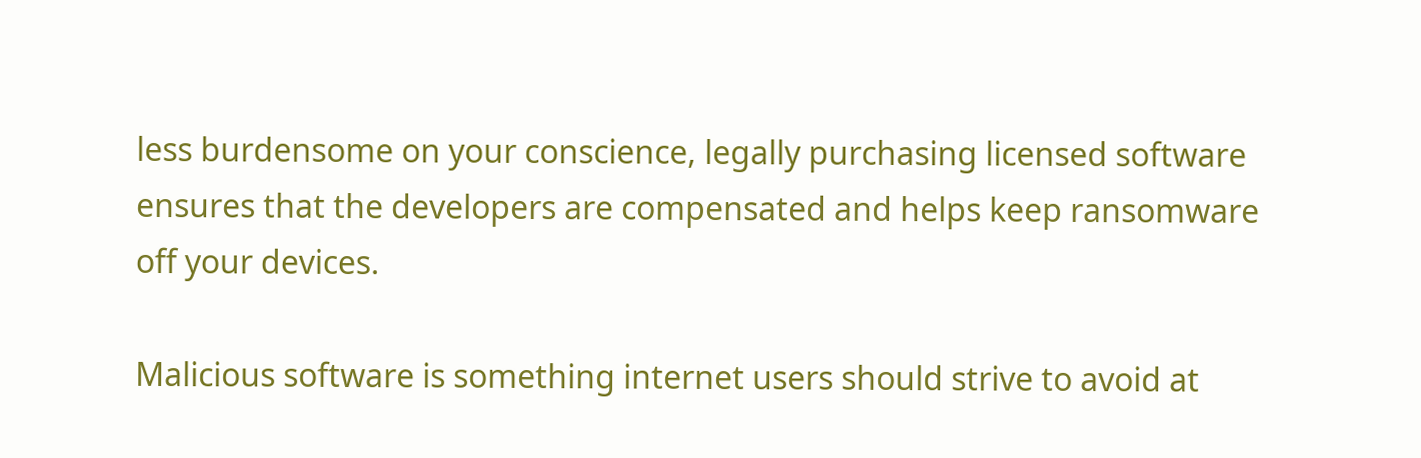less burdensome on your conscience, legally purchasing licensed software ensures that the developers are compensated and helps keep ransomware off your devices.

Malicious software is something internet users should strive to avoid at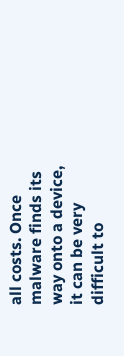all costs. Once malware finds its way onto a device, it can be very difficult to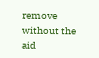remove without the aid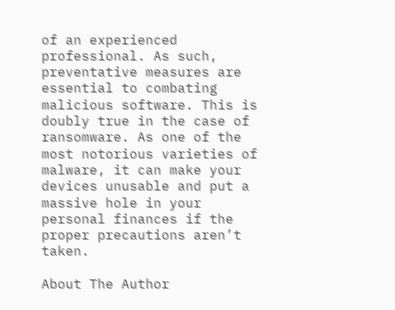of an experienced professional. As such, preventative measures are essential to combating malicious software. This is doubly true in the case of ransomware. As one of the most notorious varieties of malware, it can make your devices unusable and put a massive hole in your personal finances if the proper precautions aren’t taken.

About The Author